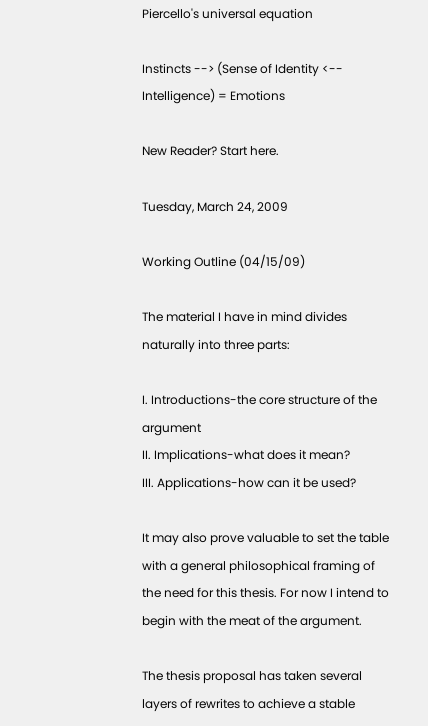Piercello's universal equation

Instincts --> (Sense of Identity <-- Intelligence) = Emotions

New Reader? Start here.

Tuesday, March 24, 2009

Working Outline (04/15/09)

The material I have in mind divides naturally into three parts:

I. Introductions-the core structure of the argument
II. Implications-what does it mean?
III. Applications-how can it be used?

It may also prove valuable to set the table with a general philosophical framing of the need for this thesis. For now I intend to begin with the meat of the argument.

The thesis proposal has taken several layers of rewrites to achieve a stable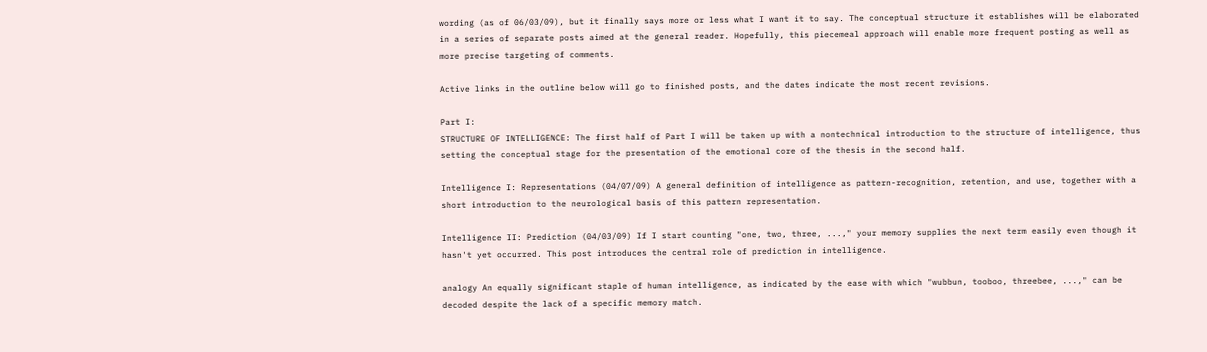wording (as of 06/03/09), but it finally says more or less what I want it to say. The conceptual structure it establishes will be elaborated in a series of separate posts aimed at the general reader. Hopefully, this piecemeal approach will enable more frequent posting as well as more precise targeting of comments.

Active links in the outline below will go to finished posts, and the dates indicate the most recent revisions.

Part I:
STRUCTURE OF INTELLIGENCE: The first half of Part I will be taken up with a nontechnical introduction to the structure of intelligence, thus setting the conceptual stage for the presentation of the emotional core of the thesis in the second half.

Intelligence I: Representations (04/07/09) A general definition of intelligence as pattern-recognition, retention, and use, together with a short introduction to the neurological basis of this pattern representation.

Intelligence II: Prediction (04/03/09) If I start counting "one, two, three, ...," your memory supplies the next term easily even though it hasn't yet occurred. This post introduces the central role of prediction in intelligence.

analogy An equally significant staple of human intelligence, as indicated by the ease with which "wubbun, tooboo, threebee, ...," can be decoded despite the lack of a specific memory match.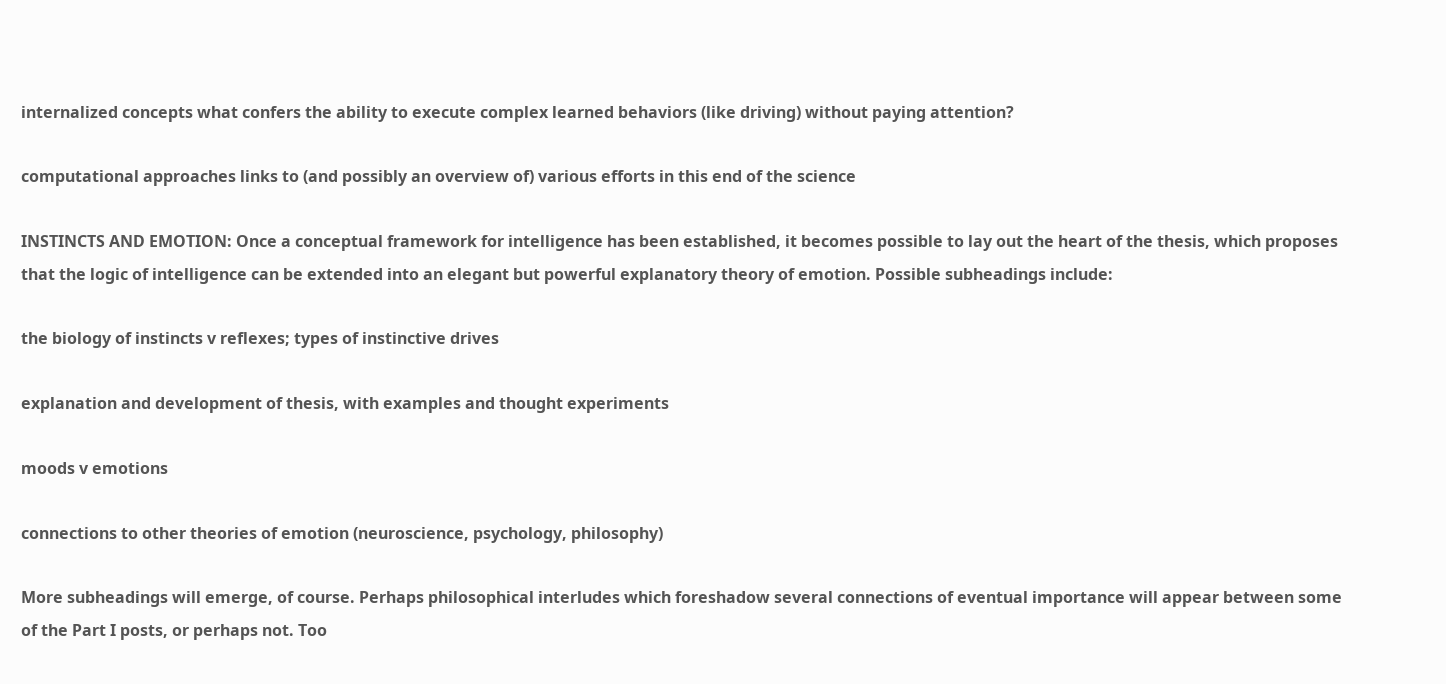internalized concepts what confers the ability to execute complex learned behaviors (like driving) without paying attention?

computational approaches links to (and possibly an overview of) various efforts in this end of the science

INSTINCTS AND EMOTION: Once a conceptual framework for intelligence has been established, it becomes possible to lay out the heart of the thesis, which proposes that the logic of intelligence can be extended into an elegant but powerful explanatory theory of emotion. Possible subheadings include:

the biology of instincts v reflexes; types of instinctive drives

explanation and development of thesis, with examples and thought experiments

moods v emotions

connections to other theories of emotion (neuroscience, psychology, philosophy)

More subheadings will emerge, of course. Perhaps philosophical interludes which foreshadow several connections of eventual importance will appear between some of the Part I posts, or perhaps not. Too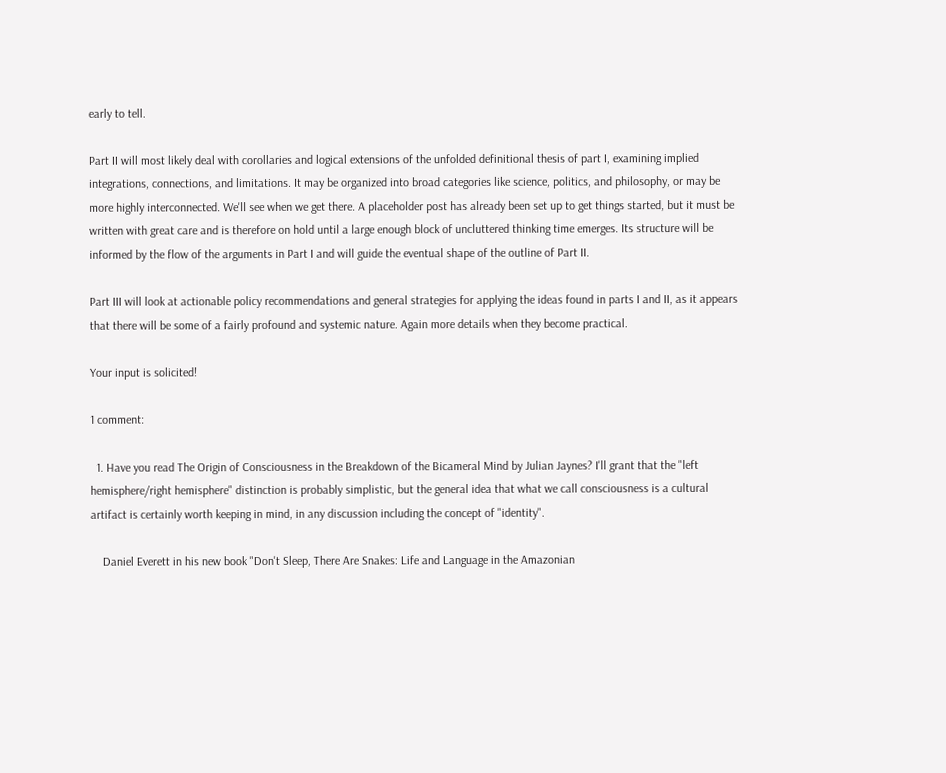early to tell.

Part II will most likely deal with corollaries and logical extensions of the unfolded definitional thesis of part I, examining implied integrations, connections, and limitations. It may be organized into broad categories like science, politics, and philosophy, or may be more highly interconnected. We'll see when we get there. A placeholder post has already been set up to get things started, but it must be written with great care and is therefore on hold until a large enough block of uncluttered thinking time emerges. Its structure will be informed by the flow of the arguments in Part I and will guide the eventual shape of the outline of Part II.

Part III will look at actionable policy recommendations and general strategies for applying the ideas found in parts I and II, as it appears that there will be some of a fairly profound and systemic nature. Again more details when they become practical.

Your input is solicited!

1 comment:

  1. Have you read The Origin of Consciousness in the Breakdown of the Bicameral Mind by Julian Jaynes? I'll grant that the "left hemisphere/right hemisphere" distinction is probably simplistic, but the general idea that what we call consciousness is a cultural artifact is certainly worth keeping in mind, in any discussion including the concept of "identity".

    Daniel Everett in his new book "Don't Sleep, There Are Snakes: Life and Language in the Amazonian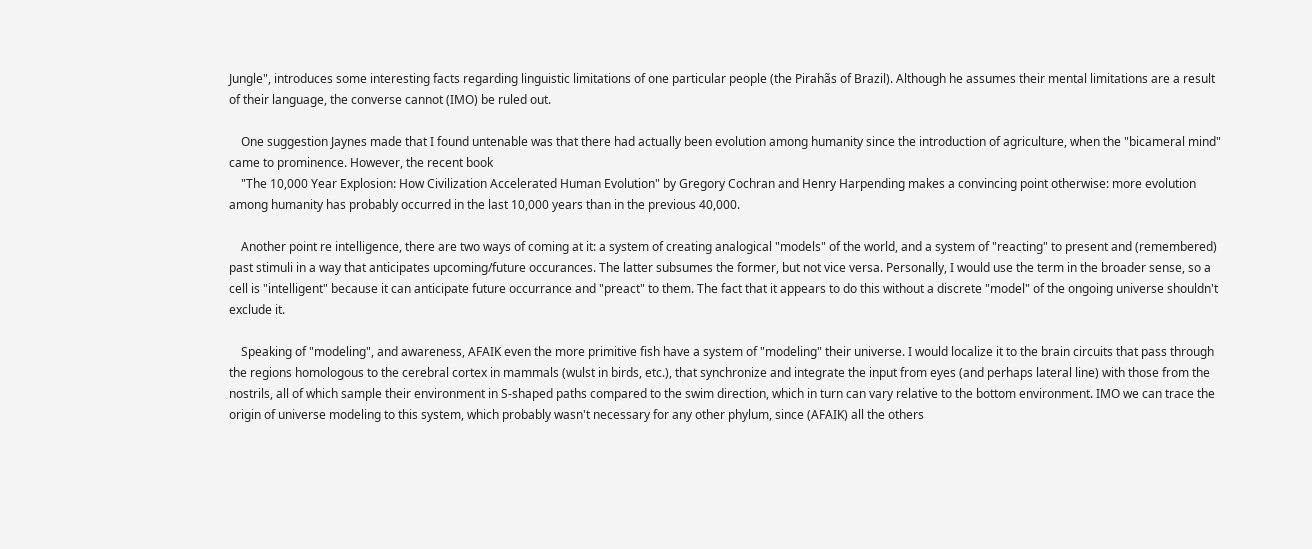Jungle", introduces some interesting facts regarding linguistic limitations of one particular people (the Pirahãs of Brazil). Although he assumes their mental limitations are a result of their language, the converse cannot (IMO) be ruled out.

    One suggestion Jaynes made that I found untenable was that there had actually been evolution among humanity since the introduction of agriculture, when the "bicameral mind" came to prominence. However, the recent book
    "The 10,000 Year Explosion: How Civilization Accelerated Human Evolution" by Gregory Cochran and Henry Harpending makes a convincing point otherwise: more evolution among humanity has probably occurred in the last 10,000 years than in the previous 40,000.

    Another point re intelligence, there are two ways of coming at it: a system of creating analogical "models" of the world, and a system of "reacting" to present and (remembered) past stimuli in a way that anticipates upcoming/future occurances. The latter subsumes the former, but not vice versa. Personally, I would use the term in the broader sense, so a cell is "intelligent" because it can anticipate future occurrance and "preact" to them. The fact that it appears to do this without a discrete "model" of the ongoing universe shouldn't exclude it.

    Speaking of "modeling", and awareness, AFAIK even the more primitive fish have a system of "modeling" their universe. I would localize it to the brain circuits that pass through the regions homologous to the cerebral cortex in mammals (wulst in birds, etc.), that synchronize and integrate the input from eyes (and perhaps lateral line) with those from the nostrils, all of which sample their environment in S-shaped paths compared to the swim direction, which in turn can vary relative to the bottom environment. IMO we can trace the origin of universe modeling to this system, which probably wasn't necessary for any other phylum, since (AFAIK) all the others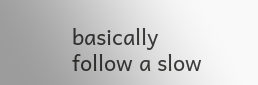basically follow a slow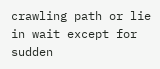crawling path or lie in wait except for sudden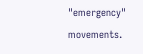"emergency" movements.